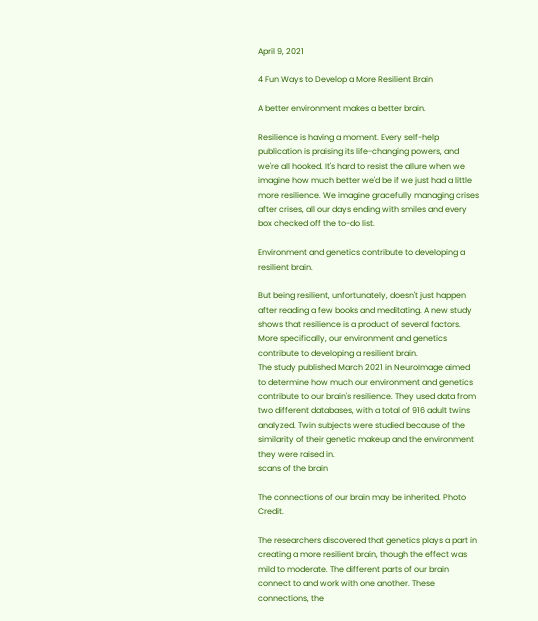April 9, 2021

4 Fun Ways to Develop a More Resilient Brain

A better environment makes a better brain.

Resilience is having a moment. Every self-help publication is praising its life-changing powers, and we're all hooked. It's hard to resist the allure when we imagine how much better we'd be if we just had a little more resilience. We imagine gracefully managing crises after crises, all our days ending with smiles and every box checked off the to-do list.

Environment and genetics contribute to developing a resilient brain.

But being resilient, unfortunately, doesn't just happen after reading a few books and meditating. A new study shows that resilience is a product of several factors. More specifically, our environment and genetics contribute to developing a resilient brain.
The study published March 2021 in NeuroImage aimed to determine how much our environment and genetics contribute to our brain's resilience. They used data from two different databases, with a total of 916 adult twins analyzed. Twin subjects were studied because of the similarity of their genetic makeup and the environment they were raised in.
scans of the brain

The connections of our brain may be inherited. Photo Credit.

The researchers discovered that genetics plays a part in creating a more resilient brain, though the effect was mild to moderate. The different parts of our brain connect to and work with one another. These connections, the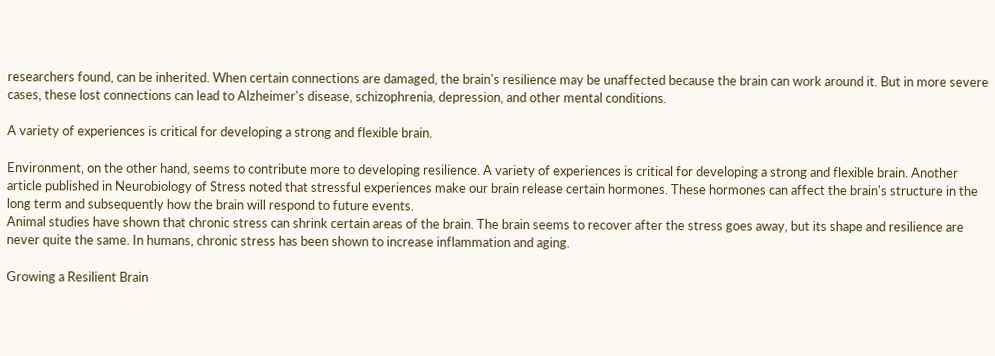researchers found, can be inherited. When certain connections are damaged, the brain's resilience may be unaffected because the brain can work around it. But in more severe cases, these lost connections can lead to Alzheimer's disease, schizophrenia, depression, and other mental conditions.

A variety of experiences is critical for developing a strong and flexible brain.

Environment, on the other hand, seems to contribute more to developing resilience. A variety of experiences is critical for developing a strong and flexible brain. Another article published in Neurobiology of Stress noted that stressful experiences make our brain release certain hormones. These hormones can affect the brain's structure in the long term and subsequently how the brain will respond to future events.
Animal studies have shown that chronic stress can shrink certain areas of the brain. The brain seems to recover after the stress goes away, but its shape and resilience are never quite the same. In humans, chronic stress has been shown to increase inflammation and aging.

Growing a Resilient Brain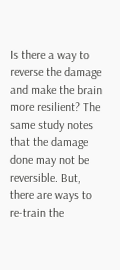Is there a way to reverse the damage and make the brain more resilient? The same study notes that the damage done may not be reversible. But, there are ways to re-train the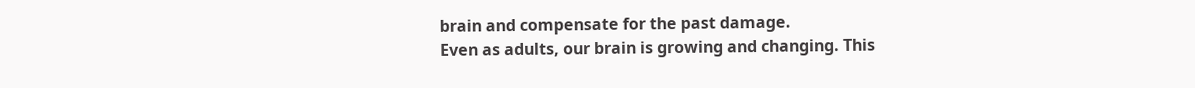brain and compensate for the past damage.
Even as adults, our brain is growing and changing. This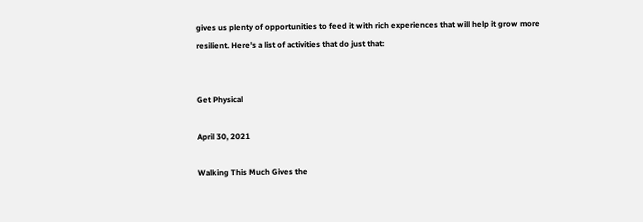gives us plenty of opportunities to feed it with rich experiences that will help it grow more resilient. Here's a list of activities that do just that:


Get Physical

April 30, 2021

Walking This Much Gives the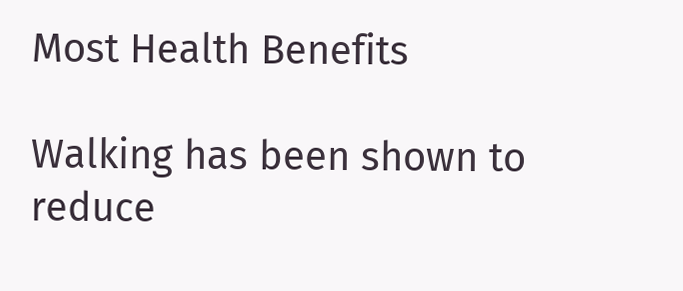Most Health Benefits

Walking has been shown to reduce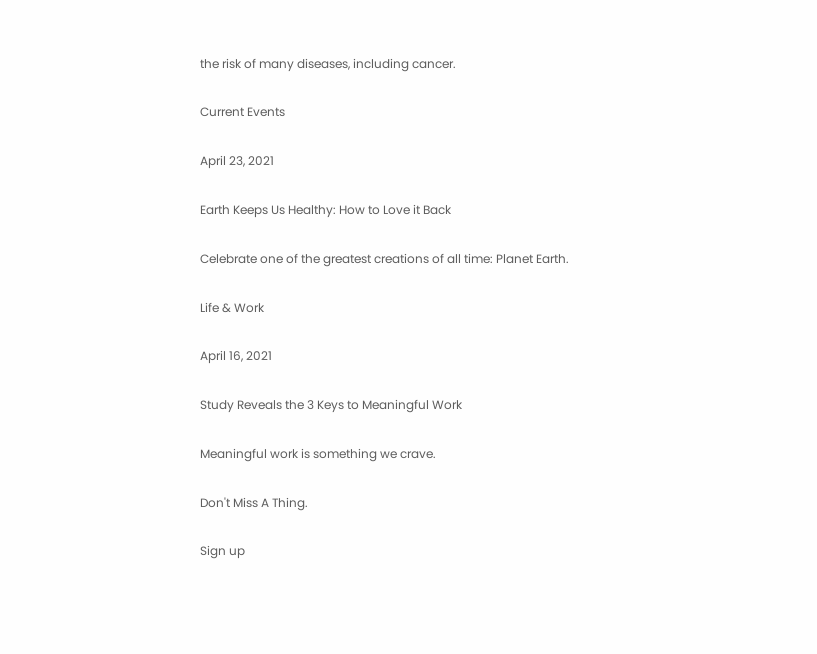the risk of many diseases, including cancer.

Current Events

April 23, 2021

Earth Keeps Us Healthy: How to Love it Back

Celebrate one of the greatest creations of all time: Planet Earth.

Life & Work

April 16, 2021

Study Reveals the 3 Keys to Meaningful Work

Meaningful work is something we crave.

Don't Miss A Thing.

Sign up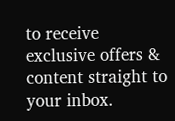to receive exclusive offers & content straight to your inbox.